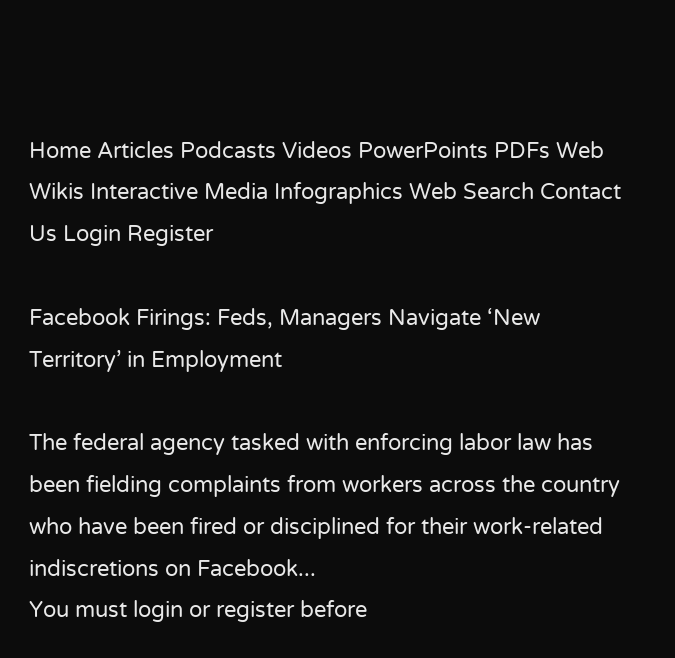Home Articles Podcasts Videos PowerPoints PDFs Web Wikis Interactive Media Infographics Web Search Contact Us Login Register

Facebook Firings: Feds, Managers Navigate ‘New Territory’ in Employment

The federal agency tasked with enforcing labor law has been fielding complaints from workers across the country who have been fired or disciplined for their work-related indiscretions on Facebook...
You must login or register before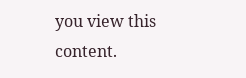you view this content.